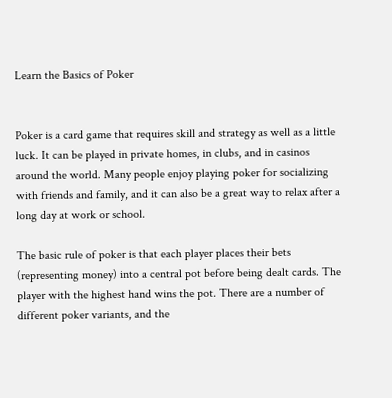Learn the Basics of Poker


Poker is a card game that requires skill and strategy as well as a little luck. It can be played in private homes, in clubs, and in casinos around the world. Many people enjoy playing poker for socializing with friends and family, and it can also be a great way to relax after a long day at work or school.

The basic rule of poker is that each player places their bets (representing money) into a central pot before being dealt cards. The player with the highest hand wins the pot. There are a number of different poker variants, and the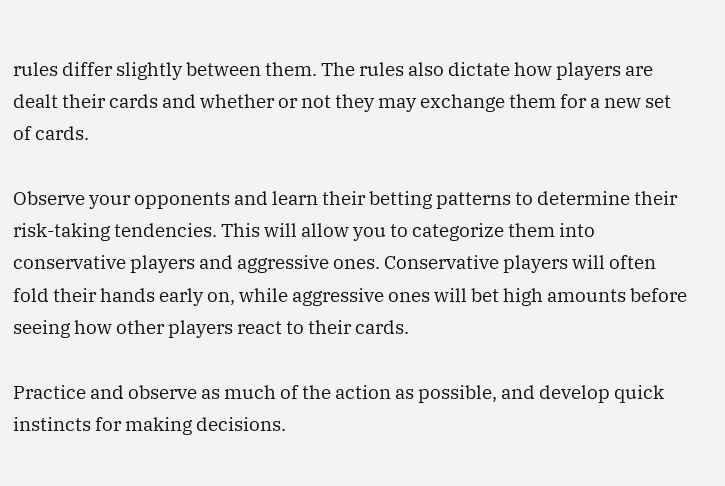rules differ slightly between them. The rules also dictate how players are dealt their cards and whether or not they may exchange them for a new set of cards.

Observe your opponents and learn their betting patterns to determine their risk-taking tendencies. This will allow you to categorize them into conservative players and aggressive ones. Conservative players will often fold their hands early on, while aggressive ones will bet high amounts before seeing how other players react to their cards.

Practice and observe as much of the action as possible, and develop quick instincts for making decisions.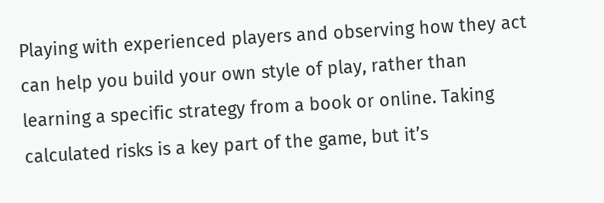Playing with experienced players and observing how they act can help you build your own style of play, rather than learning a specific strategy from a book or online. Taking calculated risks is a key part of the game, but it’s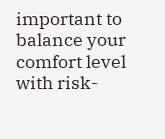important to balance your comfort level with risk-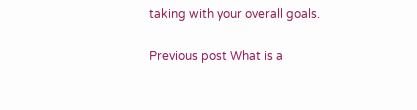taking with your overall goals.

Previous post What is a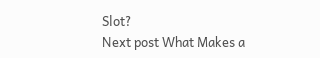Slot?
Next post What Makes a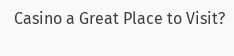Casino a Great Place to Visit?